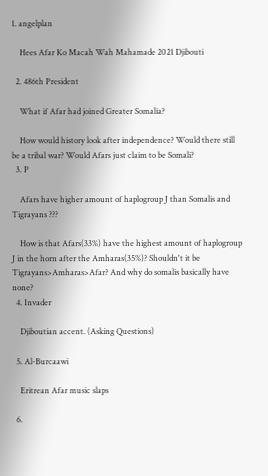1. angelplan

    Hees Afar Ko Macah Wah Mahamade 2021 Djibouti

  2. 486th President

    What if Afar had joined Greater Somalia?

    How would history look after independence? Would there still be a tribal war? Would Afars just claim to be Somali?
  3. P

    Afars have higher amount of haplogroup J than Somalis and Tigrayans ???

    How is that Afars(33%) have the highest amount of haplogroup J in the horn after the Amharas(35%)? Shouldn't it be Tigrayans>Amharas>Afar? And why do somalis basically have none?
  4. Invader

    Djiboutian accent. (Asking Questions)

  5. Al-Burcaawi

    Eritrean Afar music slaps

  6.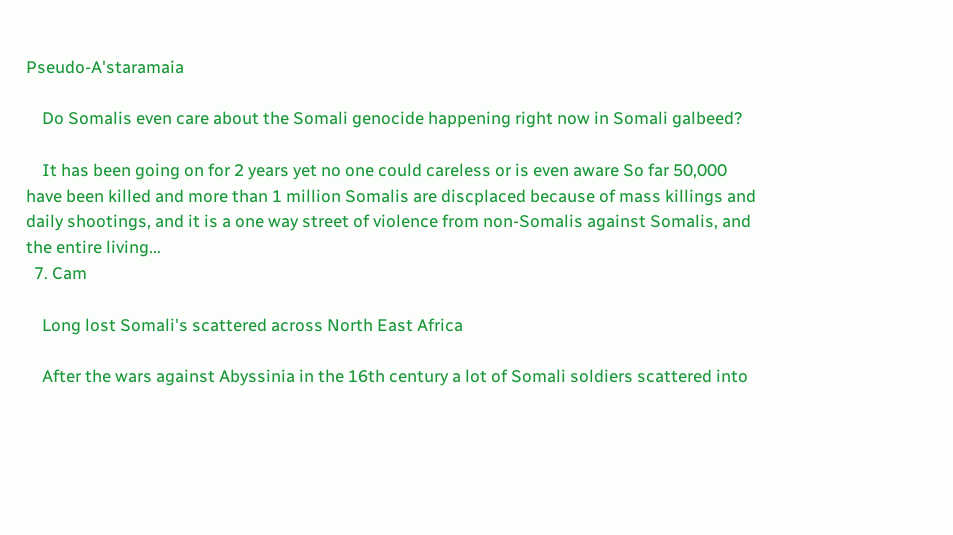Pseudo-A'staramaia

    Do Somalis even care about the Somali genocide happening right now in Somali galbeed?

    It has been going on for 2 years yet no one could careless or is even aware So far 50,000 have been killed and more than 1 million Somalis are discplaced because of mass killings and daily shootings, and it is a one way street of violence from non-Somalis against Somalis, and the entire living...
  7. Cam

    Long lost Somali's scattered across North East Africa

    After the wars against Abyssinia in the 16th century a lot of Somali soldiers scattered into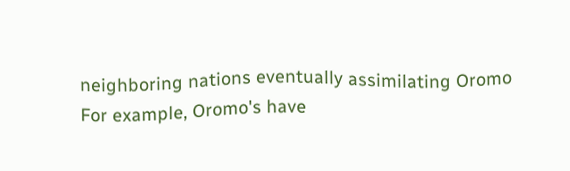neighboring nations eventually assimilating Oromo For example, Oromo's have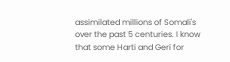assimilated millions of Somali's over the past 5 centuries. I know that some Harti and Geri for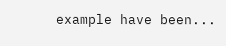example have been...